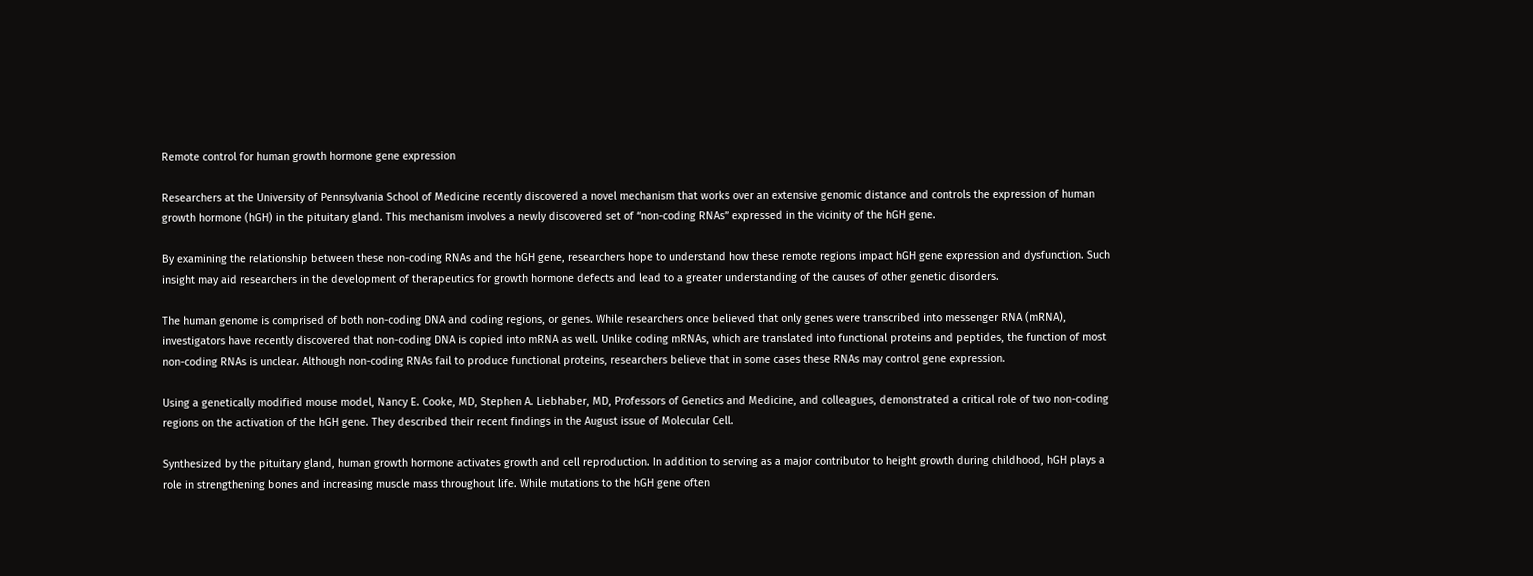Remote control for human growth hormone gene expression

Researchers at the University of Pennsylvania School of Medicine recently discovered a novel mechanism that works over an extensive genomic distance and controls the expression of human growth hormone (hGH) in the pituitary gland. This mechanism involves a newly discovered set of “non-coding RNAs” expressed in the vicinity of the hGH gene.

By examining the relationship between these non-coding RNAs and the hGH gene, researchers hope to understand how these remote regions impact hGH gene expression and dysfunction. Such insight may aid researchers in the development of therapeutics for growth hormone defects and lead to a greater understanding of the causes of other genetic disorders.

The human genome is comprised of both non-coding DNA and coding regions, or genes. While researchers once believed that only genes were transcribed into messenger RNA (mRNA), investigators have recently discovered that non-coding DNA is copied into mRNA as well. Unlike coding mRNAs, which are translated into functional proteins and peptides, the function of most non-coding RNAs is unclear. Although non-coding RNAs fail to produce functional proteins, researchers believe that in some cases these RNAs may control gene expression.

Using a genetically modified mouse model, Nancy E. Cooke, MD, Stephen A. Liebhaber, MD, Professors of Genetics and Medicine, and colleagues, demonstrated a critical role of two non-coding regions on the activation of the hGH gene. They described their recent findings in the August issue of Molecular Cell.

Synthesized by the pituitary gland, human growth hormone activates growth and cell reproduction. In addition to serving as a major contributor to height growth during childhood, hGH plays a role in strengthening bones and increasing muscle mass throughout life. While mutations to the hGH gene often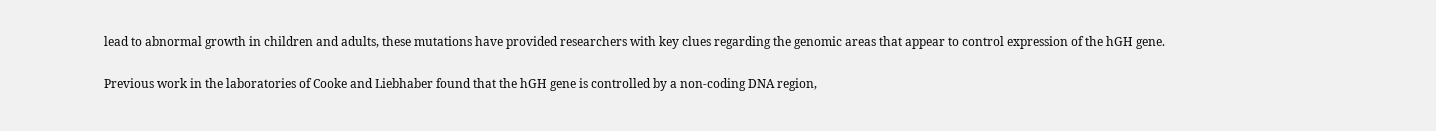lead to abnormal growth in children and adults, these mutations have provided researchers with key clues regarding the genomic areas that appear to control expression of the hGH gene.

Previous work in the laboratories of Cooke and Liebhaber found that the hGH gene is controlled by a non-coding DNA region,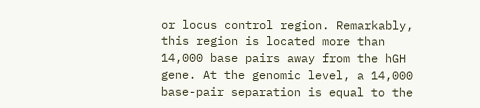or locus control region. Remarkably, this region is located more than 14,000 base pairs away from the hGH gene. At the genomic level, a 14,000 base-pair separation is equal to the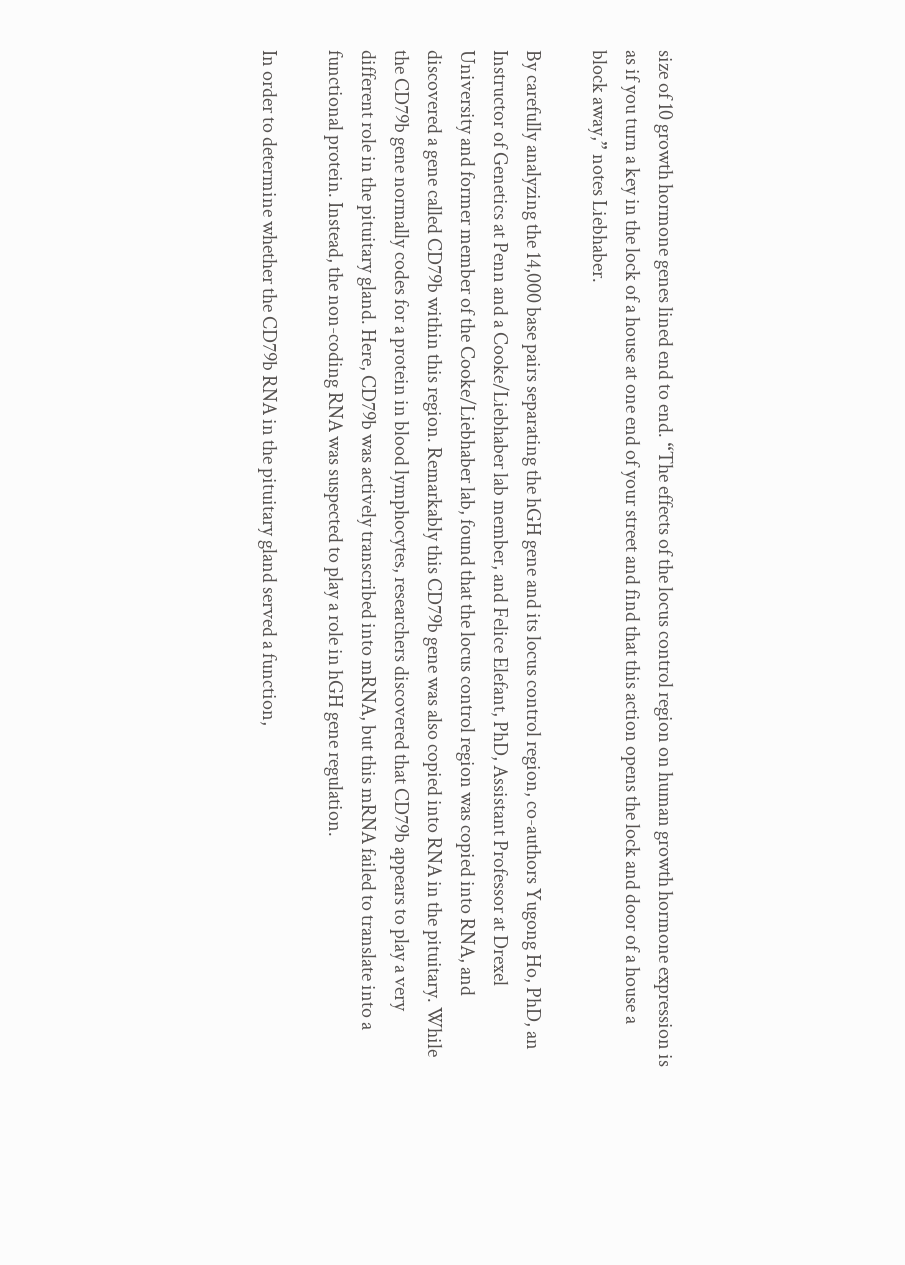size of 10 growth hormone genes lined end to end. “The effects of the locus control region on human growth hormone expression is as if you turn a key in the lock of a house at one end of your street and find that this action opens the lock and door of a house a block away,” notes Liebhaber.

By carefully analyzing the 14,000 base pairs separating the hGH gene and its locus control region, co-authors Yugong Ho, PhD, an Instructor of Genetics at Penn and a Cooke/Liebhaber lab member, and Felice Elefant, PhD, Assistant Professor at Drexel University and former member of the Cooke/Liebhaber lab, found that the locus control region was copied into RNA, and discovered a gene called CD79b within this region. Remarkably this CD79b gene was also copied into RNA in the pituitary. While the CD79b gene normally codes for a protein in blood lymphocytes, researchers discovered that CD79b appears to play a very different role in the pituitary gland. Here, CD79b was actively transcribed into mRNA, but this mRNA failed to translate into a functional protein. Instead, the non-coding RNA was suspected to play a role in hGH gene regulation.

In order to determine whether the CD79b RNA in the pituitary gland served a function,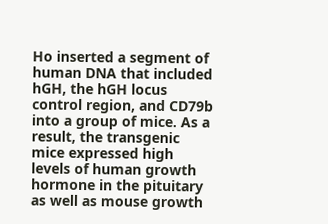Ho inserted a segment of human DNA that included hGH, the hGH locus control region, and CD79b into a group of mice. As a result, the transgenic mice expressed high levels of human growth hormone in the pituitary as well as mouse growth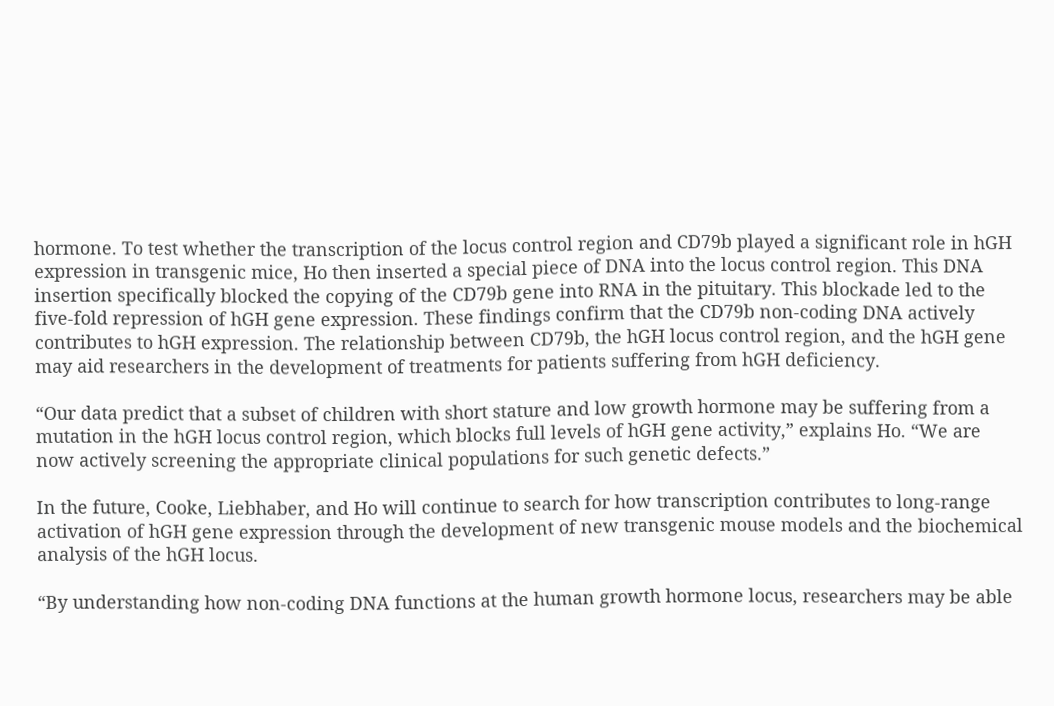hormone. To test whether the transcription of the locus control region and CD79b played a significant role in hGH expression in transgenic mice, Ho then inserted a special piece of DNA into the locus control region. This DNA insertion specifically blocked the copying of the CD79b gene into RNA in the pituitary. This blockade led to the five-fold repression of hGH gene expression. These findings confirm that the CD79b non-coding DNA actively contributes to hGH expression. The relationship between CD79b, the hGH locus control region, and the hGH gene may aid researchers in the development of treatments for patients suffering from hGH deficiency.

“Our data predict that a subset of children with short stature and low growth hormone may be suffering from a mutation in the hGH locus control region, which blocks full levels of hGH gene activity,” explains Ho. “We are now actively screening the appropriate clinical populations for such genetic defects.”

In the future, Cooke, Liebhaber, and Ho will continue to search for how transcription contributes to long-range activation of hGH gene expression through the development of new transgenic mouse models and the biochemical analysis of the hGH locus.

“By understanding how non-coding DNA functions at the human growth hormone locus, researchers may be able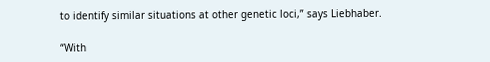to identify similar situations at other genetic loci,” says Liebhaber.

“With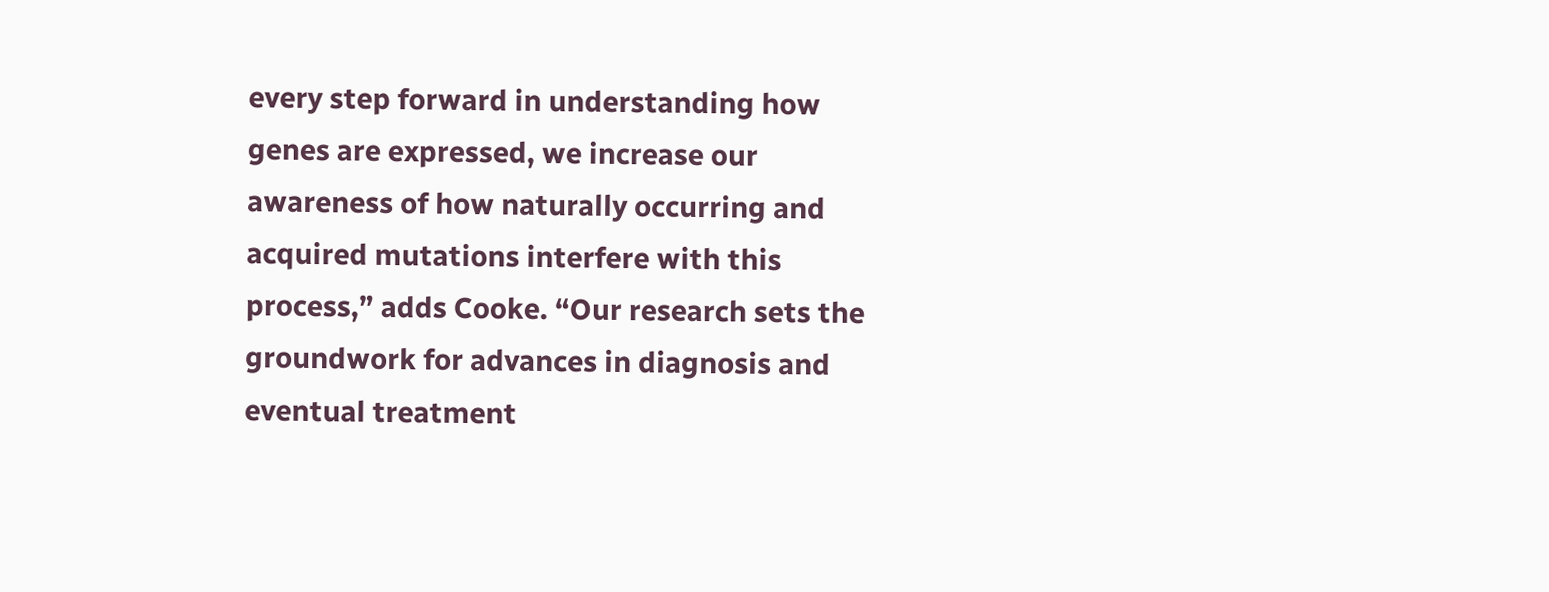every step forward in understanding how genes are expressed, we increase our awareness of how naturally occurring and acquired mutations interfere with this process,” adds Cooke. “Our research sets the groundwork for advances in diagnosis and eventual treatment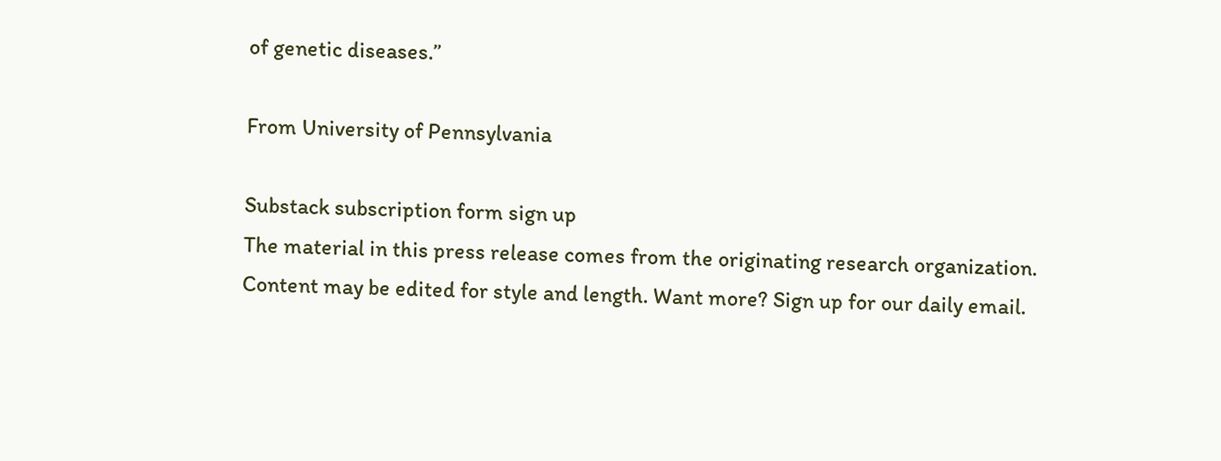of genetic diseases.”

From University of Pennsylvania

Substack subscription form sign up
The material in this press release comes from the originating research organization. Content may be edited for style and length. Want more? Sign up for our daily email.